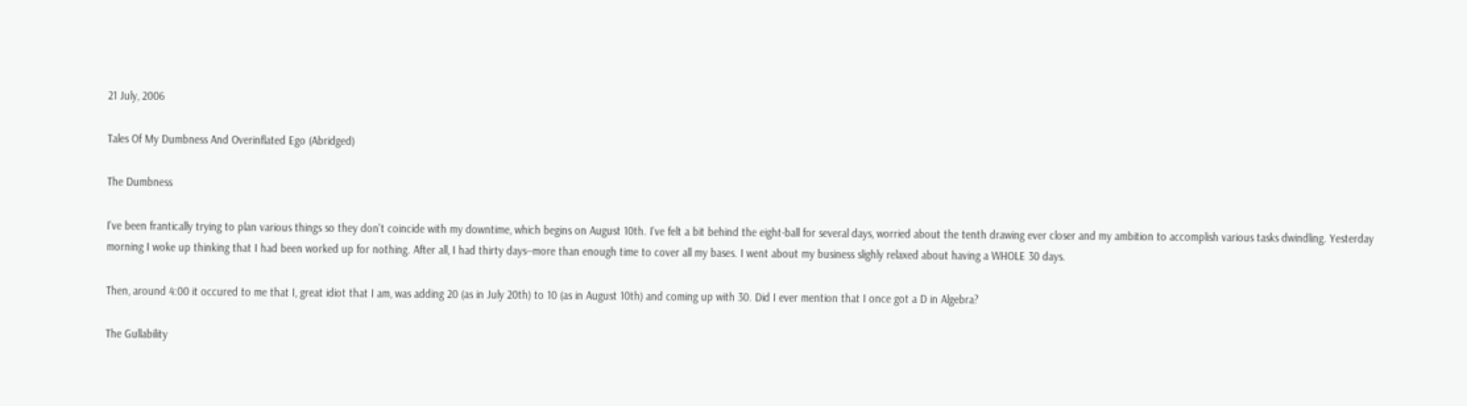21 July, 2006

Tales Of My Dumbness And Overinflated Ego (Abridged)

The Dumbness

I've been frantically trying to plan various things so they don't coincide with my downtime, which begins on August 10th. I've felt a bit behind the eight-ball for several days, worried about the tenth drawing ever closer and my ambition to accomplish various tasks dwindling. Yesterday morning I woke up thinking that I had been worked up for nothing. After all, I had thirty days--more than enough time to cover all my bases. I went about my business slighly relaxed about having a WHOLE 30 days.

Then, around 4:00 it occured to me that I, great idiot that I am, was adding 20 (as in July 20th) to 10 (as in August 10th) and coming up with 30. Did I ever mention that I once got a D in Algebra?

The Gullability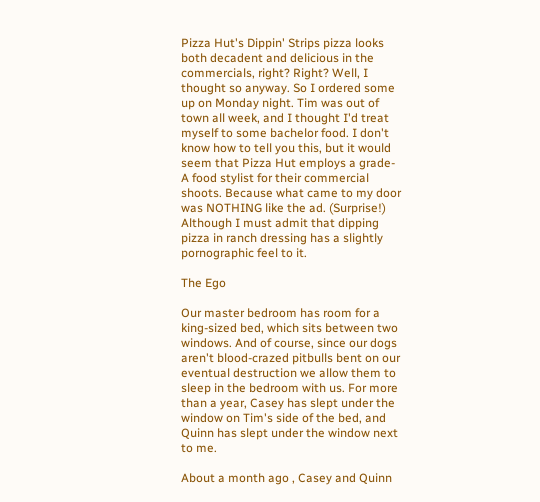Pizza Hut's Dippin' Strips pizza looks both decadent and delicious in the commercials, right? Right? Well, I thought so anyway. So I ordered some up on Monday night. Tim was out of town all week, and I thought I'd treat myself to some bachelor food. I don't know how to tell you this, but it would seem that Pizza Hut employs a grade-A food stylist for their commercial shoots. Because what came to my door was NOTHING like the ad. (Surprise!) Although I must admit that dipping pizza in ranch dressing has a slightly pornographic feel to it.

The Ego

Our master bedroom has room for a king-sized bed, which sits between two windows. And of course, since our dogs aren't blood-crazed pitbulls bent on our eventual destruction we allow them to sleep in the bedroom with us. For more than a year, Casey has slept under the window on Tim's side of the bed, and Quinn has slept under the window next to me.

About a month ago , Casey and Quinn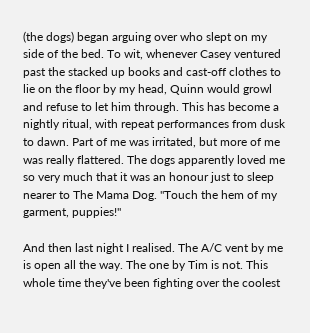(the dogs) began arguing over who slept on my side of the bed. To wit, whenever Casey ventured past the stacked up books and cast-off clothes to lie on the floor by my head, Quinn would growl and refuse to let him through. This has become a nightly ritual, with repeat performances from dusk to dawn. Part of me was irritated, but more of me was really flattered. The dogs apparently loved me so very much that it was an honour just to sleep nearer to The Mama Dog. "Touch the hem of my garment, puppies!"

And then last night I realised. The A/C vent by me is open all the way. The one by Tim is not. This whole time they've been fighting over the coolest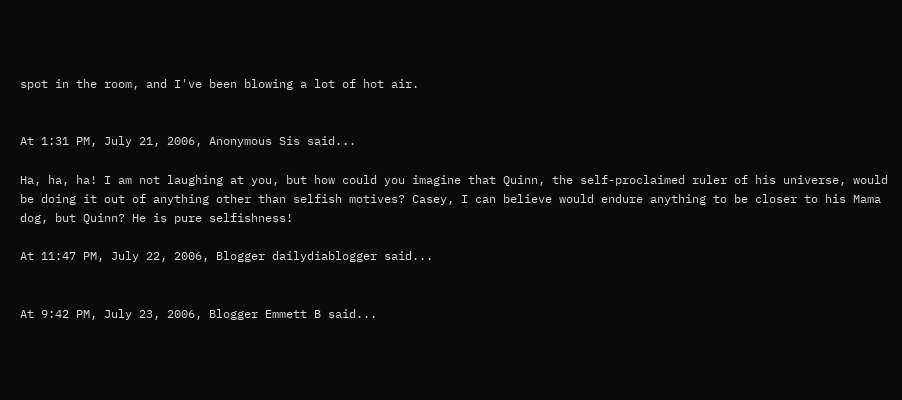spot in the room, and I've been blowing a lot of hot air.


At 1:31 PM, July 21, 2006, Anonymous Sis said...

Ha, ha, ha! I am not laughing at you, but how could you imagine that Quinn, the self-proclaimed ruler of his universe, would be doing it out of anything other than selfish motives? Casey, I can believe would endure anything to be closer to his Mama dog, but Quinn? He is pure selfishness!

At 11:47 PM, July 22, 2006, Blogger dailydiablogger said...


At 9:42 PM, July 23, 2006, Blogger Emmett B said...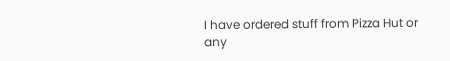I have ordered stuff from Pizza Hut or any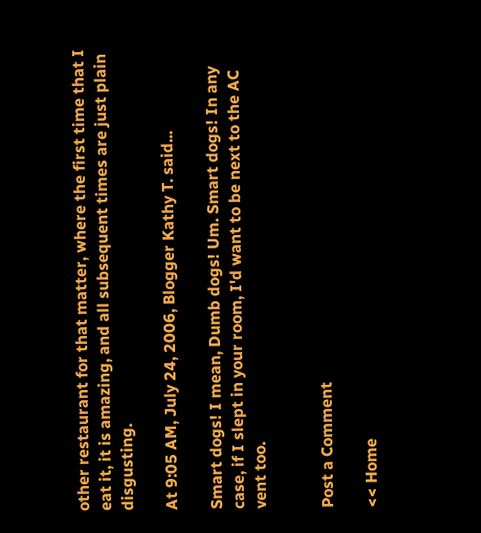other restaurant for that matter, where the first time that I eat it, it is amazing, and all subsequent times are just plain disgusting.

At 9:05 AM, July 24, 2006, Blogger Kathy T. said...

Smart dogs! I mean, Dumb dogs! Um. Smart dogs! In any case, if I slept in your room, I'd want to be next to the AC vent too.


Post a Comment

<< Home